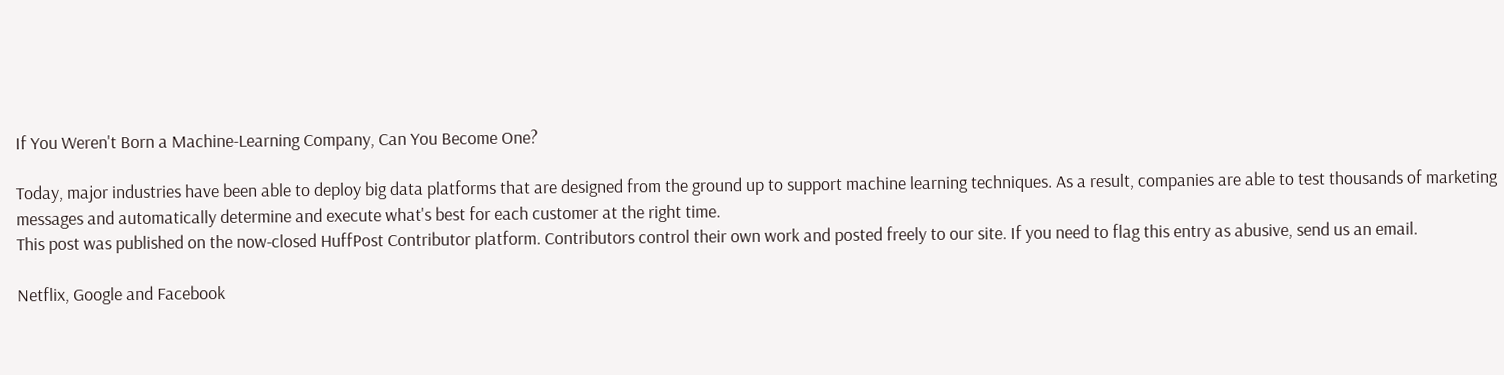If You Weren't Born a Machine-Learning Company, Can You Become One?

Today, major industries have been able to deploy big data platforms that are designed from the ground up to support machine learning techniques. As a result, companies are able to test thousands of marketing messages and automatically determine and execute what's best for each customer at the right time.
This post was published on the now-closed HuffPost Contributor platform. Contributors control their own work and posted freely to our site. If you need to flag this entry as abusive, send us an email.

Netflix, Google and Facebook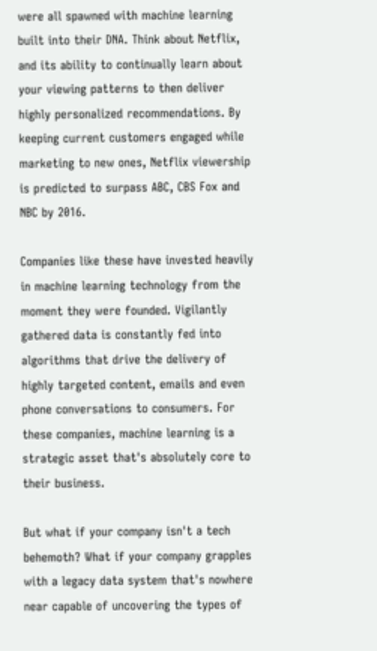were all spawned with machine learning built into their DNA. Think about Netflix, and its ability to continually learn about your viewing patterns to then deliver highly personalized recommendations. By keeping current customers engaged while marketing to new ones, Netflix viewership is predicted to surpass ABC, CBS Fox and NBC by 2016.

Companies like these have invested heavily in machine learning technology from the moment they were founded. Vigilantly gathered data is constantly fed into algorithms that drive the delivery of highly targeted content, emails and even phone conversations to consumers. For these companies, machine learning is a strategic asset that's absolutely core to their business.

But what if your company isn't a tech behemoth? What if your company grapples with a legacy data system that's nowhere near capable of uncovering the types of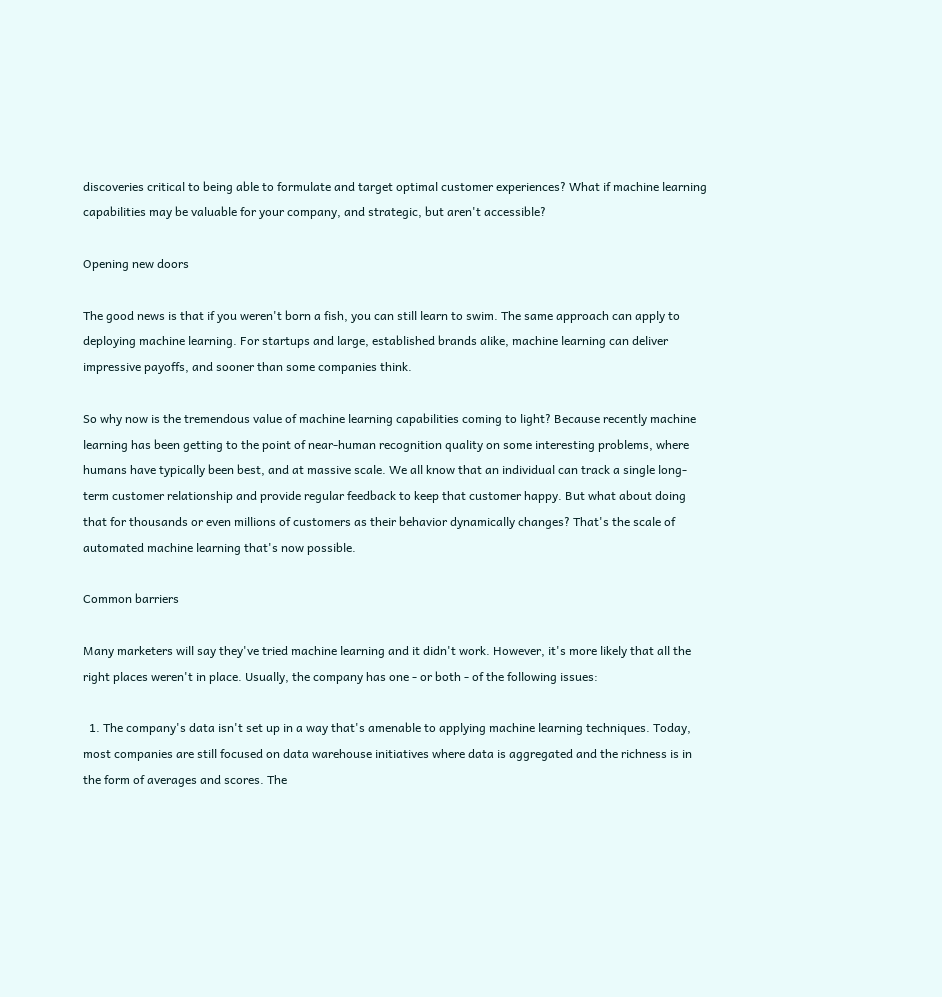discoveries critical to being able to formulate and target optimal customer experiences? What if machine learning capabilities may be valuable for your company, and strategic, but aren't accessible?

Opening new doors

The good news is that if you weren't born a fish, you can still learn to swim. The same approach can apply to deploying machine learning. For startups and large, established brands alike, machine learning can deliver impressive payoffs, and sooner than some companies think.

So why now is the tremendous value of machine learning capabilities coming to light? Because recently machine learning has been getting to the point of near-human recognition quality on some interesting problems, where humans have typically been best, and at massive scale. We all know that an individual can track a single long-term customer relationship and provide regular feedback to keep that customer happy. But what about doing that for thousands or even millions of customers as their behavior dynamically changes? That's the scale of automated machine learning that's now possible.

Common barriers

Many marketers will say they've tried machine learning and it didn't work. However, it's more likely that all the right places weren't in place. Usually, the company has one - or both - of the following issues:

  1. The company's data isn't set up in a way that's amenable to applying machine learning techniques. Today, most companies are still focused on data warehouse initiatives where data is aggregated and the richness is in the form of averages and scores. The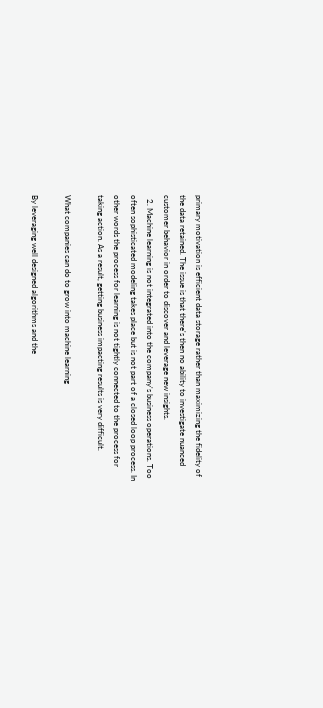primary motivation is efficient data storage rather than maximizing the fidelity of the data retained. The issue is that there's then no ability to investigate nuanced customer behavior in order to discover and leverage new insights.
  2. Machine learning is not integrated into the company's business operations. Too often sophisticated modeling takes place but is not part of a closed loop process. In other words the process for learning is not tightly connected to the process for taking action. As a result, getting business impacting results is very difficult.

What companies can do to grow into machine learning

By leveraging well designed algorithms and the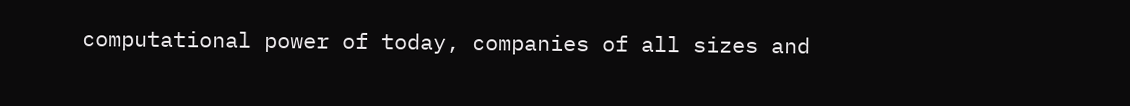computational power of today, companies of all sizes and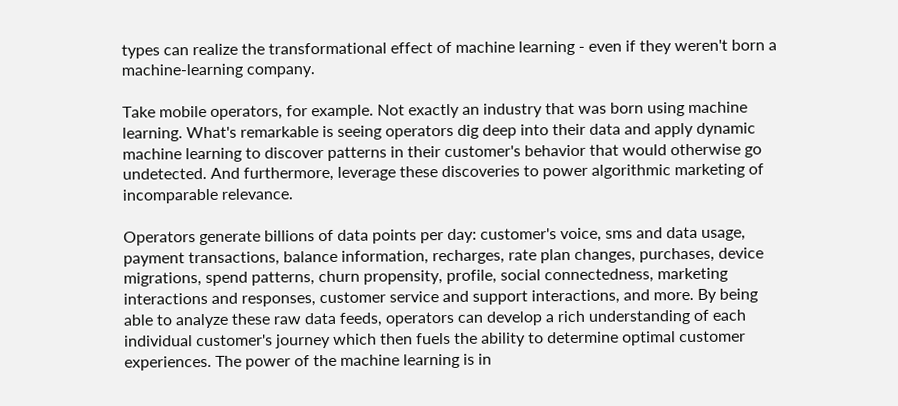types can realize the transformational effect of machine learning - even if they weren't born a machine-learning company.

Take mobile operators, for example. Not exactly an industry that was born using machine learning. What's remarkable is seeing operators dig deep into their data and apply dynamic machine learning to discover patterns in their customer's behavior that would otherwise go undetected. And furthermore, leverage these discoveries to power algorithmic marketing of incomparable relevance.

Operators generate billions of data points per day: customer's voice, sms and data usage, payment transactions, balance information, recharges, rate plan changes, purchases, device migrations, spend patterns, churn propensity, profile, social connectedness, marketing interactions and responses, customer service and support interactions, and more. By being able to analyze these raw data feeds, operators can develop a rich understanding of each individual customer's journey which then fuels the ability to determine optimal customer experiences. The power of the machine learning is in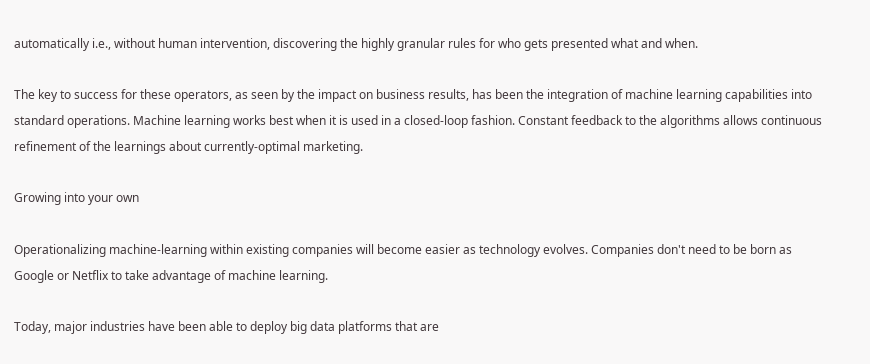automatically i.e., without human intervention, discovering the highly granular rules for who gets presented what and when.

The key to success for these operators, as seen by the impact on business results, has been the integration of machine learning capabilities into standard operations. Machine learning works best when it is used in a closed-loop fashion. Constant feedback to the algorithms allows continuous refinement of the learnings about currently-optimal marketing.

Growing into your own

Operationalizing machine-learning within existing companies will become easier as technology evolves. Companies don't need to be born as Google or Netflix to take advantage of machine learning.

Today, major industries have been able to deploy big data platforms that are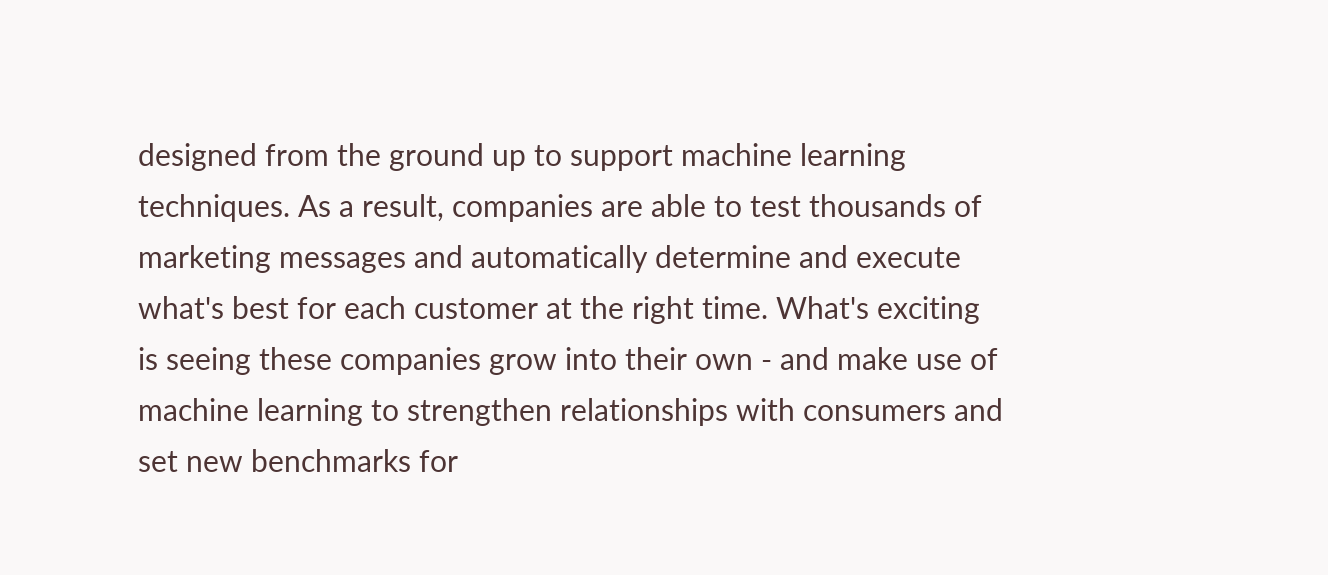designed from the ground up to support machine learning techniques. As a result, companies are able to test thousands of marketing messages and automatically determine and execute what's best for each customer at the right time. What's exciting is seeing these companies grow into their own - and make use of machine learning to strengthen relationships with consumers and set new benchmarks for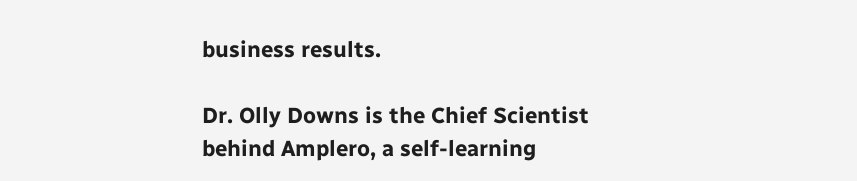business results.

Dr. Olly Downs is the Chief Scientist behind Amplero, a self-learning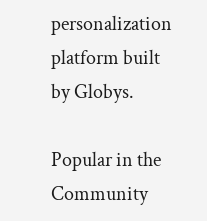personalization platform built by Globys.

Popular in the Community